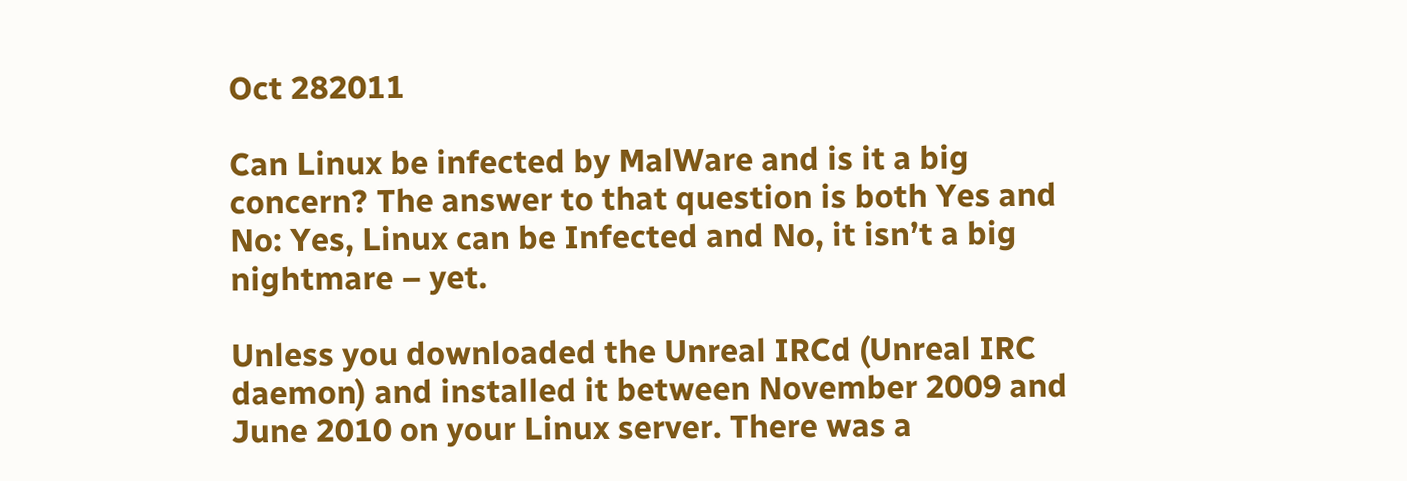Oct 282011

Can Linux be infected by MalWare and is it a big concern? The answer to that question is both Yes and No: Yes, Linux can be Infected and No, it isn’t a big nightmare – yet.

Unless you downloaded the Unreal IRCd (Unreal IRC daemon) and installed it between November 2009 and June 2010 on your Linux server. There was a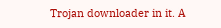Trojan downloader in it. A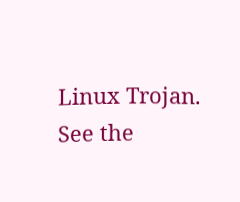Linux Trojan. See the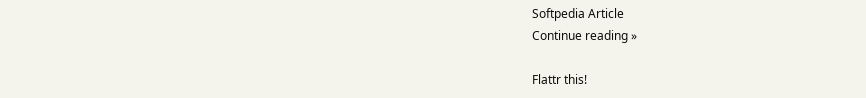Softpedia Article
Continue reading »

Flattr this!